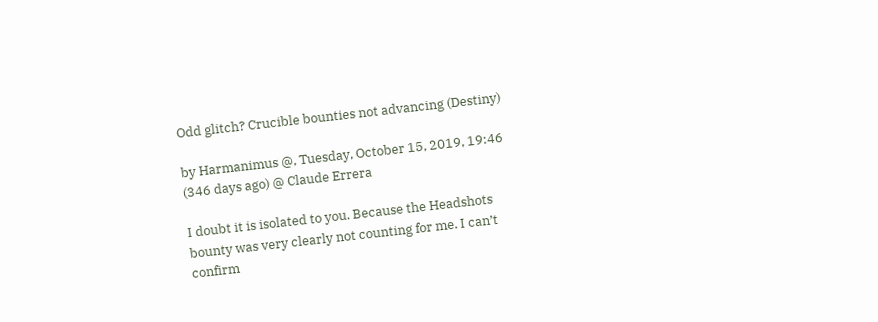Odd glitch? Crucible bounties not advancing (Destiny)

by Harmanimus @, Tuesday, October 15, 2019, 19:46 (346 days ago) @ Claude Errera

I doubt it is isolated to you. Because the Headshots bounty was very clearly not counting for me. I can’t confirm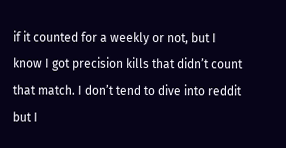if it counted for a weekly or not, but I know I got precision kills that didn’t count that match. I don’t tend to dive into reddit but I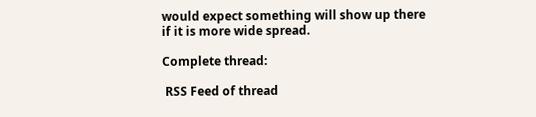would expect something will show up there if it is more wide spread.

Complete thread:

 RSS Feed of thread